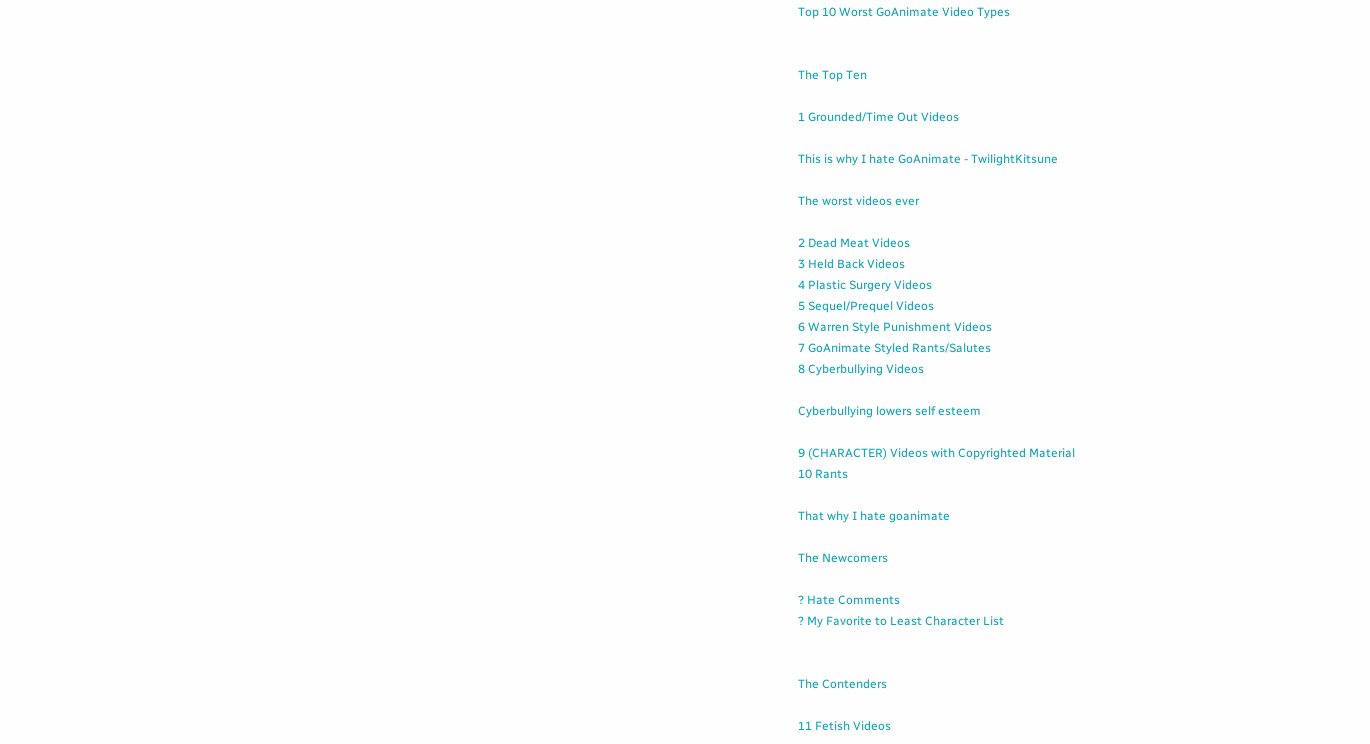Top 10 Worst GoAnimate Video Types


The Top Ten

1 Grounded/Time Out Videos

This is why I hate GoAnimate - TwilightKitsune

The worst videos ever

2 Dead Meat Videos
3 Held Back Videos
4 Plastic Surgery Videos
5 Sequel/Prequel Videos
6 Warren Style Punishment Videos
7 GoAnimate Styled Rants/Salutes
8 Cyberbullying Videos

Cyberbullying lowers self esteem

9 (CHARACTER) Videos with Copyrighted Material
10 Rants

That why I hate goanimate

The Newcomers

? Hate Comments
? My Favorite to Least Character List


The Contenders

11 Fetish Videos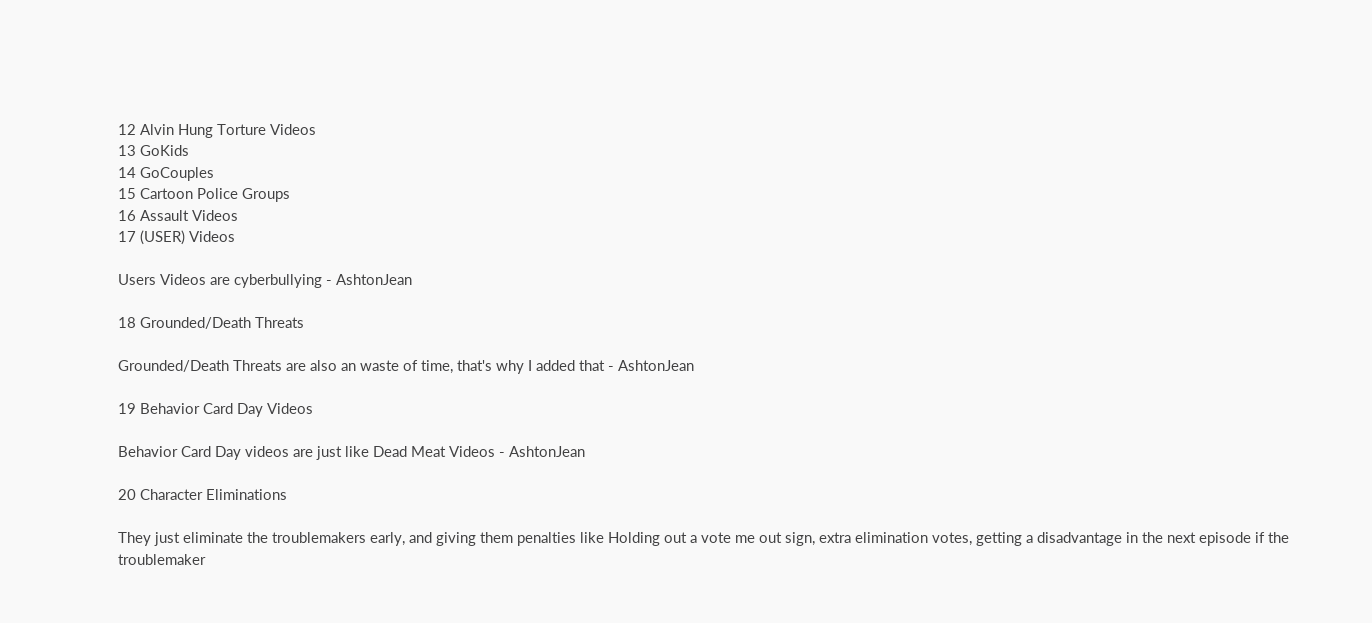12 Alvin Hung Torture Videos
13 GoKids
14 GoCouples
15 Cartoon Police Groups
16 Assault Videos
17 (USER) Videos

Users Videos are cyberbullying - AshtonJean

18 Grounded/Death Threats

Grounded/Death Threats are also an waste of time, that's why I added that - AshtonJean

19 Behavior Card Day Videos

Behavior Card Day videos are just like Dead Meat Videos - AshtonJean

20 Character Eliminations

They just eliminate the troublemakers early, and giving them penalties like Holding out a vote me out sign, extra elimination votes, getting a disadvantage in the next episode if the troublemaker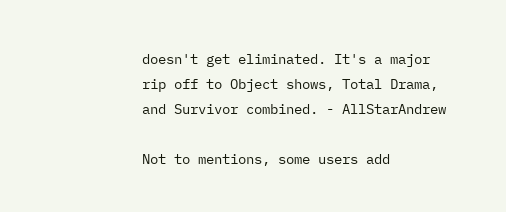doesn't get eliminated. It's a major rip off to Object shows, Total Drama, and Survivor combined. - AllStarAndrew

Not to mentions, some users add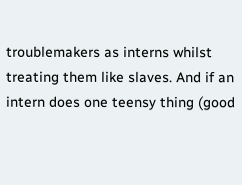troublemakers as interns whilst treating them like slaves. And if an intern does one teensy thing (good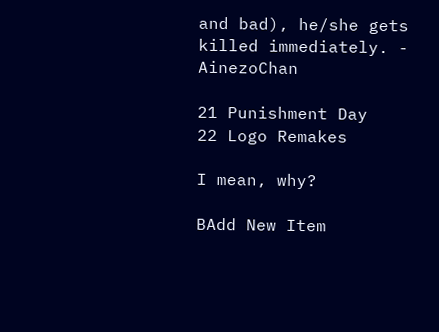and bad), he/she gets killed immediately. - AinezoChan

21 Punishment Day
22 Logo Remakes

I mean, why?

BAdd New Item